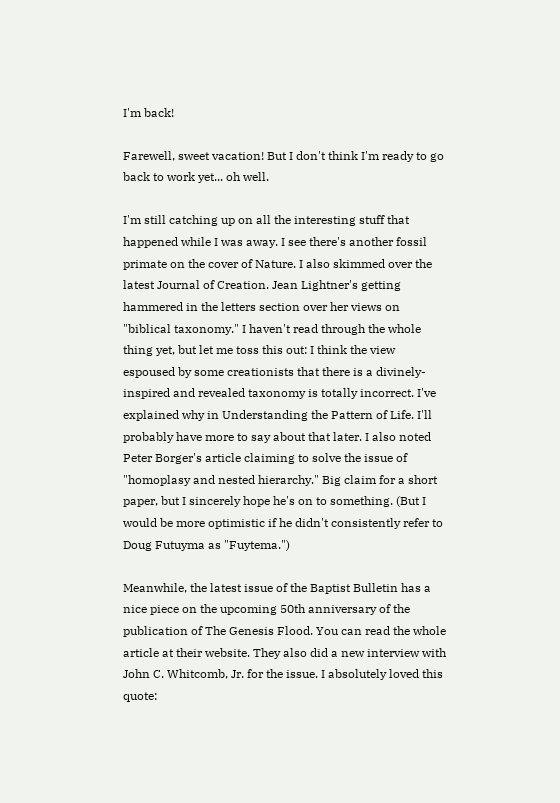I'm back!

Farewell, sweet vacation! But I don't think I'm ready to go back to work yet... oh well.

I'm still catching up on all the interesting stuff that happened while I was away. I see there's another fossil primate on the cover of Nature. I also skimmed over the latest Journal of Creation. Jean Lightner's getting hammered in the letters section over her views on "biblical taxonomy." I haven't read through the whole thing yet, but let me toss this out: I think the view espoused by some creationists that there is a divinely-inspired and revealed taxonomy is totally incorrect. I've explained why in Understanding the Pattern of Life. I'll probably have more to say about that later. I also noted Peter Borger's article claiming to solve the issue of "homoplasy and nested hierarchy." Big claim for a short paper, but I sincerely hope he's on to something. (But I would be more optimistic if he didn't consistently refer to Doug Futuyma as "Fuytema.")

Meanwhile, the latest issue of the Baptist Bulletin has a nice piece on the upcoming 50th anniversary of the publication of The Genesis Flood. You can read the whole article at their website. They also did a new interview with John C. Whitcomb, Jr. for the issue. I absolutely loved this quote: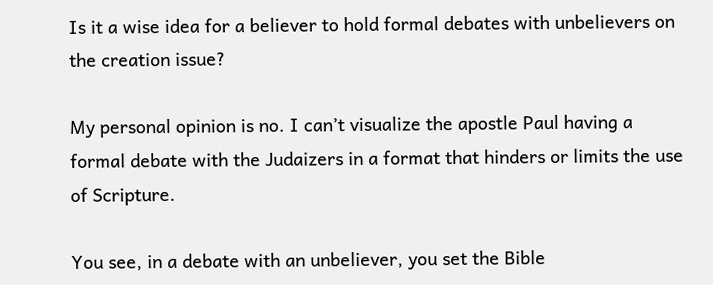Is it a wise idea for a believer to hold formal debates with unbelievers on the creation issue?

My personal opinion is no. I can’t visualize the apostle Paul having a formal debate with the Judaizers in a format that hinders or limits the use of Scripture.

You see, in a debate with an unbeliever, you set the Bible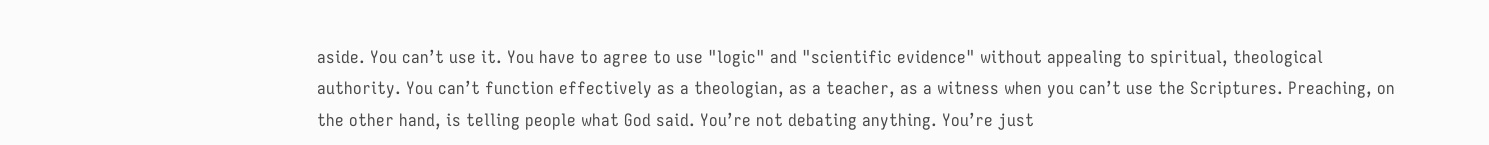aside. You can’t use it. You have to agree to use "logic" and "scientific evidence" without appealing to spiritual, theological authority. You can’t function effectively as a theologian, as a teacher, as a witness when you can’t use the Scriptures. Preaching, on the other hand, is telling people what God said. You’re not debating anything. You’re just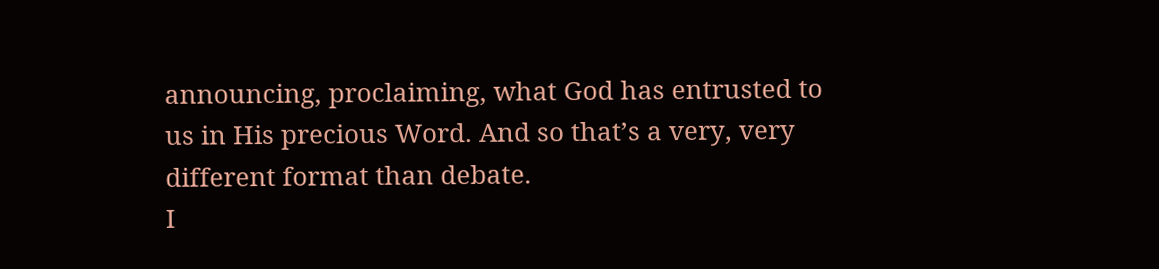announcing, proclaiming, what God has entrusted to us in His precious Word. And so that’s a very, very different format than debate.
I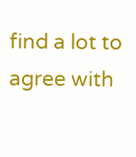find a lot to agree with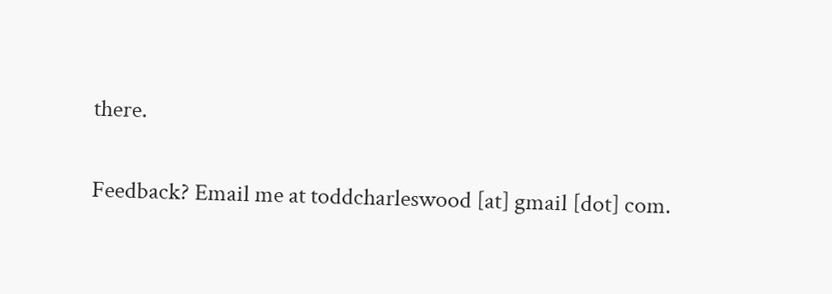there.

Feedback? Email me at toddcharleswood [at] gmail [dot] com.